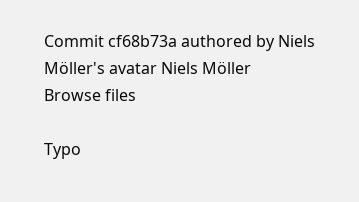Commit cf68b73a authored by Niels Möller's avatar Niels Möller
Browse files

Typo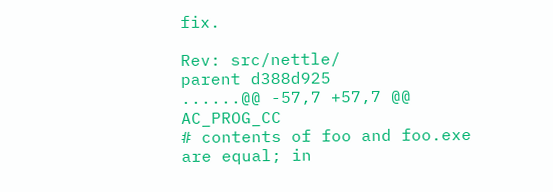fix.

Rev: src/nettle/
parent d388d925
......@@ -57,7 +57,7 @@ AC_PROG_CC
# contents of foo and foo.exe are equal; in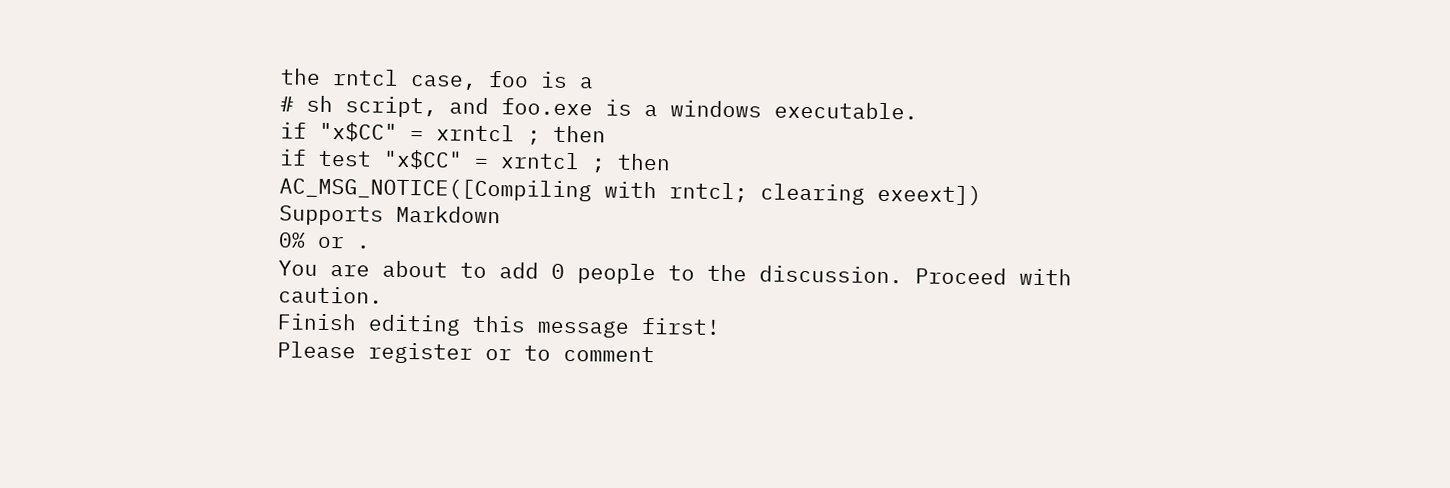the rntcl case, foo is a
# sh script, and foo.exe is a windows executable.
if "x$CC" = xrntcl ; then
if test "x$CC" = xrntcl ; then
AC_MSG_NOTICE([Compiling with rntcl; clearing exeext])
Supports Markdown
0% or .
You are about to add 0 people to the discussion. Proceed with caution.
Finish editing this message first!
Please register or to comment